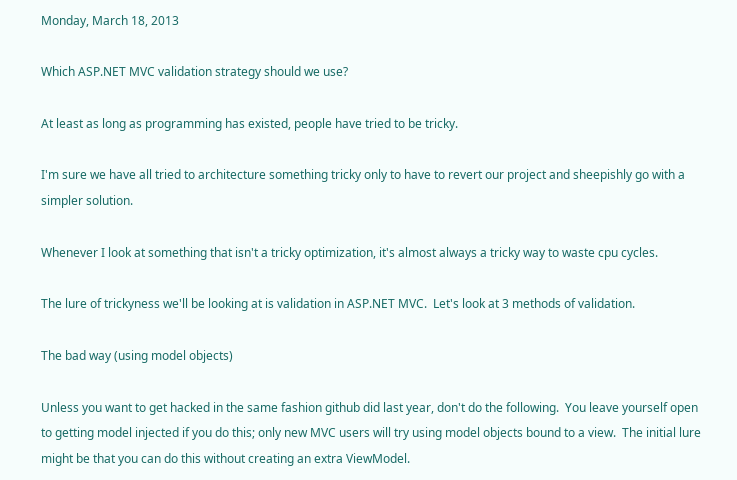Monday, March 18, 2013

Which ASP.NET MVC validation strategy should we use?

At least as long as programming has existed, people have tried to be tricky.

I'm sure we have all tried to architecture something tricky only to have to revert our project and sheepishly go with a simpler solution.

Whenever I look at something that isn't a tricky optimization, it's almost always a tricky way to waste cpu cycles.

The lure of trickyness we'll be looking at is validation in ASP.NET MVC.  Let's look at 3 methods of validation.

The bad way (using model objects)

Unless you want to get hacked in the same fashion github did last year, don't do the following.  You leave yourself open to getting model injected if you do this; only new MVC users will try using model objects bound to a view.  The initial lure might be that you can do this without creating an extra ViewModel.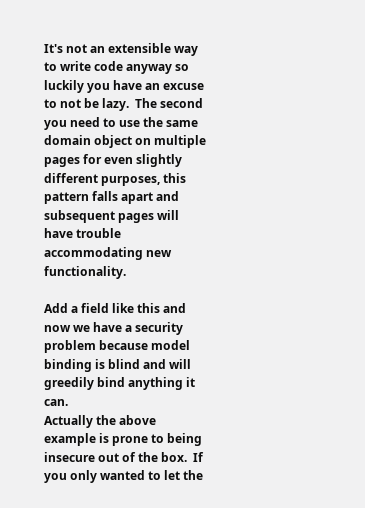It's not an extensible way to write code anyway so luckily you have an excuse to not be lazy.  The second you need to use the same domain object on multiple pages for even slightly different purposes, this pattern falls apart and subsequent pages will have trouble accommodating new functionality.

Add a field like this and now we have a security problem because model binding is blind and will greedily bind anything it can.
Actually the above example is prone to being insecure out of the box.  If you only wanted to let the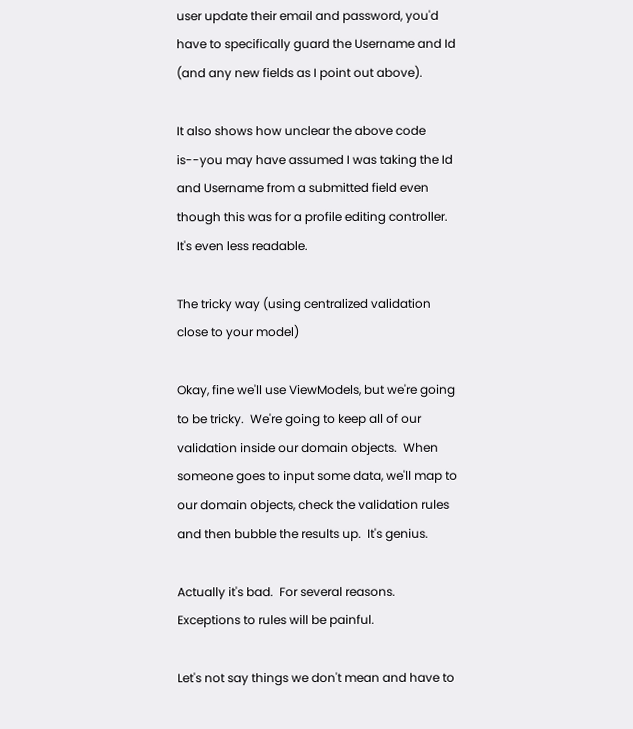user update their email and password, you'd have to specifically guard the Username and Id (and any new fields as I point out above).

It also shows how unclear the above code is--you may have assumed I was taking the Id and Username from a submitted field even though this was for a profile editing controller.  It's even less readable.

The tricky way (using centralized validation close to your model)

Okay, fine we'll use ViewModels, but we're going to be tricky.  We're going to keep all of our validation inside our domain objects.  When someone goes to input some data, we'll map to our domain objects, check the validation rules and then bubble the results up.  It's genius.

Actually it's bad.  For several reasons.  Exceptions to rules will be painful.

Let's not say things we don't mean and have to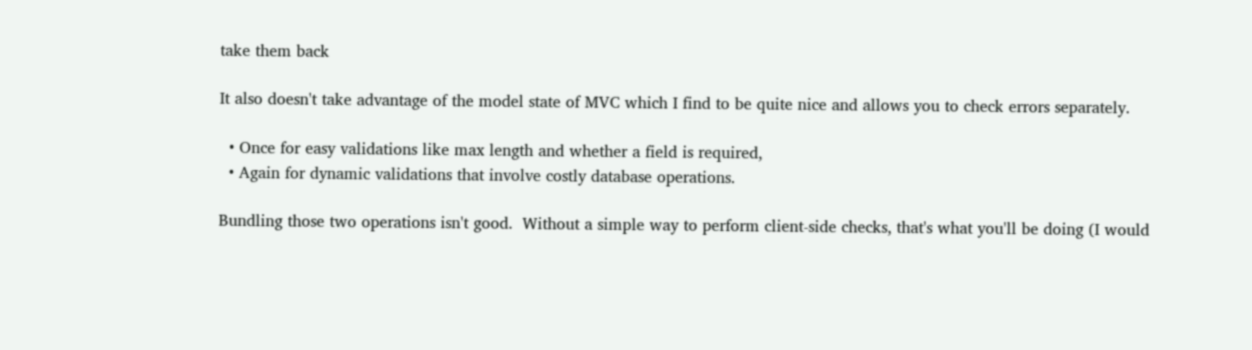take them back

It also doesn't take advantage of the model state of MVC which I find to be quite nice and allows you to check errors separately.

  • Once for easy validations like max length and whether a field is required,
  • Again for dynamic validations that involve costly database operations.

Bundling those two operations isn't good.  Without a simple way to perform client-side checks, that's what you'll be doing (I would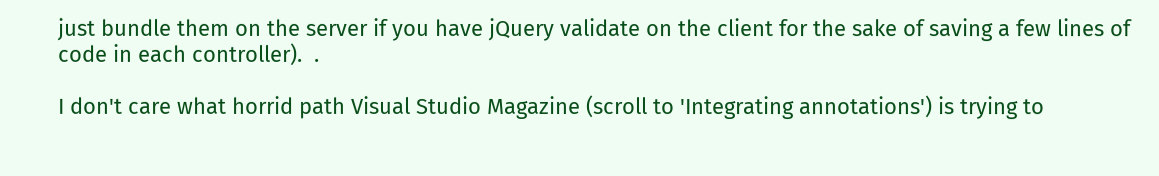just bundle them on the server if you have jQuery validate on the client for the sake of saving a few lines of code in each controller).  .

I don't care what horrid path Visual Studio Magazine (scroll to 'Integrating annotations') is trying to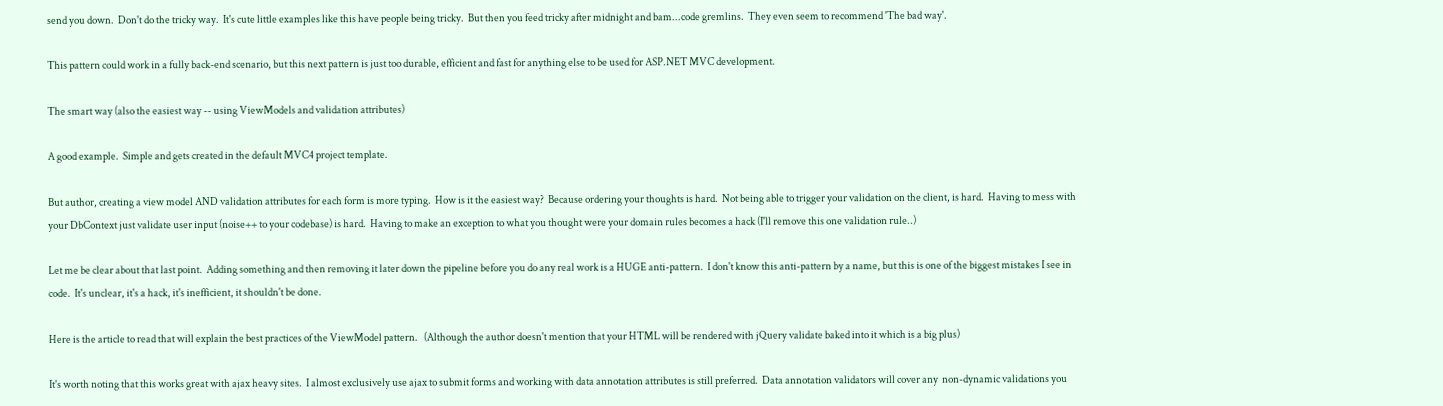send you down.  Don't do the tricky way.  It's cute little examples like this have people being tricky.  But then you feed tricky after midnight and bam...code gremlins.  They even seem to recommend 'The bad way'.

This pattern could work in a fully back-end scenario, but this next pattern is just too durable, efficient and fast for anything else to be used for ASP.NET MVC development.

The smart way (also the easiest way -- using ViewModels and validation attributes)

A good example.  Simple and gets created in the default MVC4 project template.

But author, creating a view model AND validation attributes for each form is more typing.  How is it the easiest way?  Because ordering your thoughts is hard.  Not being able to trigger your validation on the client, is hard.  Having to mess with your DbContext just validate user input (noise++ to your codebase) is hard.  Having to make an exception to what you thought were your domain rules becomes a hack (I'll remove this one validation rule..)

Let me be clear about that last point.  Adding something and then removing it later down the pipeline before you do any real work is a HUGE anti-pattern.  I don't know this anti-pattern by a name, but this is one of the biggest mistakes I see in code.  It's unclear, it's a hack, it's inefficient, it shouldn't be done.

Here is the article to read that will explain the best practices of the ViewModel pattern.   (Although the author doesn't mention that your HTML will be rendered with jQuery validate baked into it which is a big plus)

It's worth noting that this works great with ajax heavy sites.  I almost exclusively use ajax to submit forms and working with data annotation attributes is still preferred.  Data annotation validators will cover any  non-dynamic validations you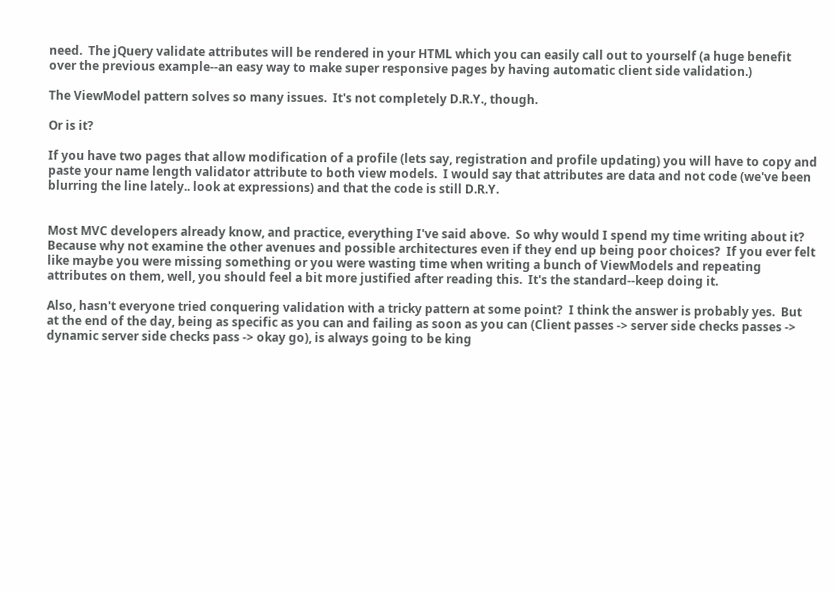need.  The jQuery validate attributes will be rendered in your HTML which you can easily call out to yourself (a huge benefit over the previous example--an easy way to make super responsive pages by having automatic client side validation.)

The ViewModel pattern solves so many issues.  It's not completely D.R.Y., though.

Or is it?

If you have two pages that allow modification of a profile (lets say, registration and profile updating) you will have to copy and paste your name length validator attribute to both view models.  I would say that attributes are data and not code (we've been blurring the line lately.. look at expressions) and that the code is still D.R.Y.


Most MVC developers already know, and practice, everything I've said above.  So why would I spend my time writing about it?   Because why not examine the other avenues and possible architectures even if they end up being poor choices?  If you ever felt like maybe you were missing something or you were wasting time when writing a bunch of ViewModels and repeating attributes on them, well, you should feel a bit more justified after reading this.  It's the standard--keep doing it.

Also, hasn't everyone tried conquering validation with a tricky pattern at some point?  I think the answer is probably yes.  But at the end of the day, being as specific as you can and failing as soon as you can (Client passes -> server side checks passes -> dynamic server side checks pass -> okay go), is always going to be king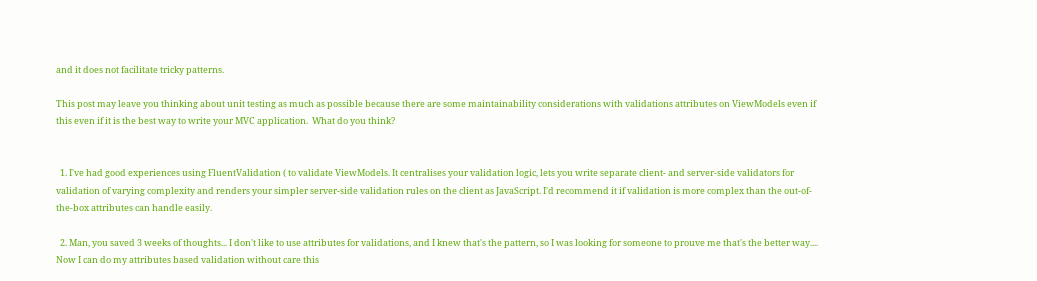and it does not facilitate tricky patterns.

This post may leave you thinking about unit testing as much as possible because there are some maintainability considerations with validations attributes on ViewModels even if this even if it is the best way to write your MVC application.  What do you think?


  1. I've had good experiences using FluentValidation ( to validate ViewModels. It centralises your validation logic, lets you write separate client- and server-side validators for validation of varying complexity and renders your simpler server-side validation rules on the client as JavaScript. I'd recommend it if validation is more complex than the out-of-the-box attributes can handle easily.

  2. Man, you saved 3 weeks of thoughts... I don't like to use attributes for validations, and I knew that's the pattern, so I was looking for someone to prouve me that's the better way.... Now I can do my attributes based validation without care this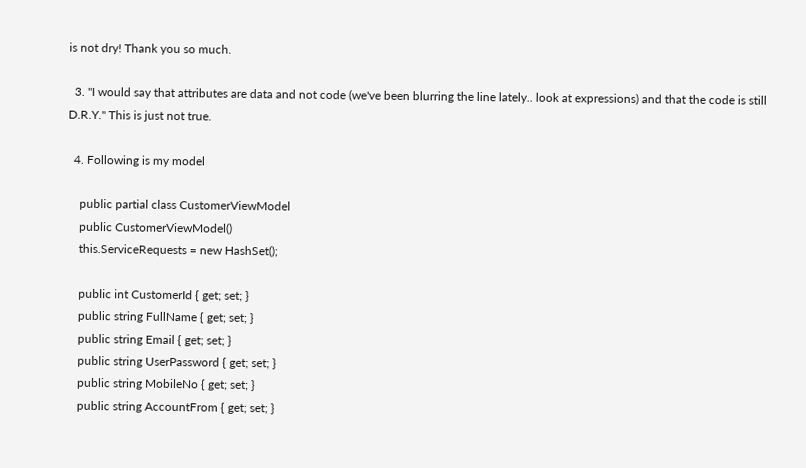is not dry! Thank you so much.

  3. "I would say that attributes are data and not code (we've been blurring the line lately.. look at expressions) and that the code is still D.R.Y." This is just not true.

  4. Following is my model

    public partial class CustomerViewModel
    public CustomerViewModel()
    this.ServiceRequests = new HashSet();

    public int CustomerId { get; set; }
    public string FullName { get; set; }
    public string Email { get; set; }
    public string UserPassword { get; set; }
    public string MobileNo { get; set; }
    public string AccountFrom { get; set; }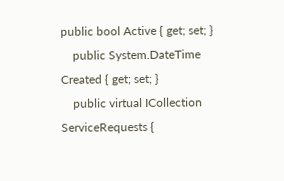public bool Active { get; set; }
    public System.DateTime Created { get; set; }
    public virtual ICollection ServiceRequests {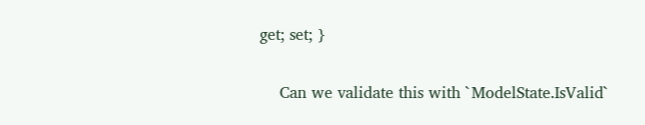get; set; }

    Can we validate this with `ModelState.IsValid`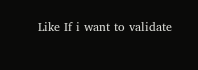Like If i want to validate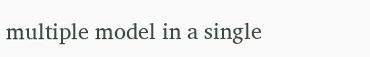multiple model in a single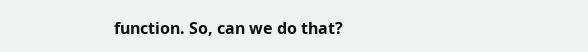function. So, can we do that?